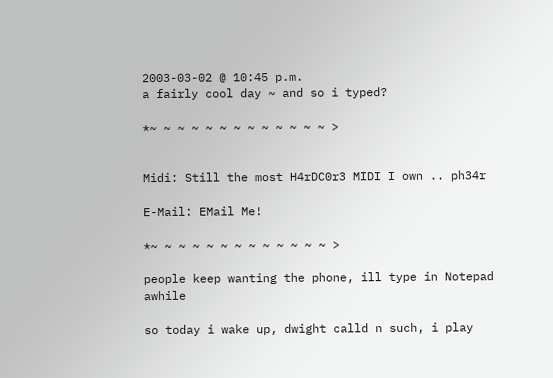2003-03-02 @ 10:45 p.m.
a fairly cool day ~ and so i typed?

*~ ~ ~ ~ ~ ~ ~ ~ ~ ~ ~ ~ ~ >


Midi: Still the most H4rDC0r3 MIDI I own .. ph34r

E-Mail: EMail Me!

*~ ~ ~ ~ ~ ~ ~ ~ ~ ~ ~ ~ ~ >

people keep wanting the phone, ill type in Notepad awhile

so today i wake up, dwight calld n such, i play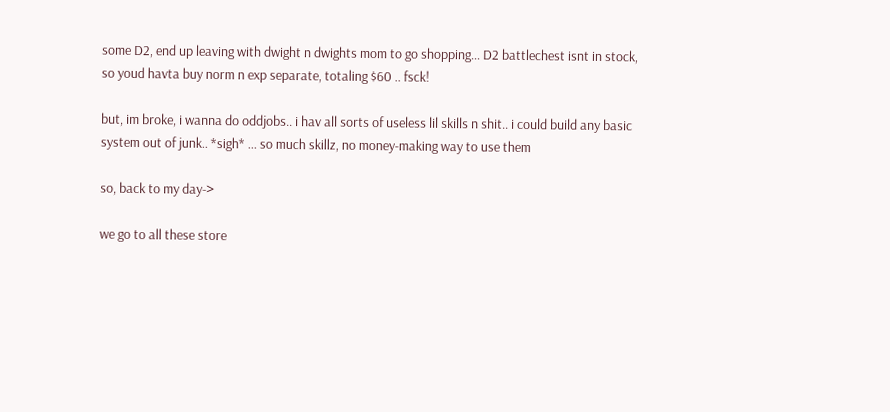some D2, end up leaving with dwight n dwights mom to go shopping... D2 battlechest isnt in stock, so youd havta buy norm n exp separate, totaling $60 .. fsck!

but, im broke, i wanna do oddjobs.. i hav all sorts of useless lil skills n shit.. i could build any basic system out of junk.. *sigh* ... so much skillz, no money-making way to use them

so, back to my day->

we go to all these store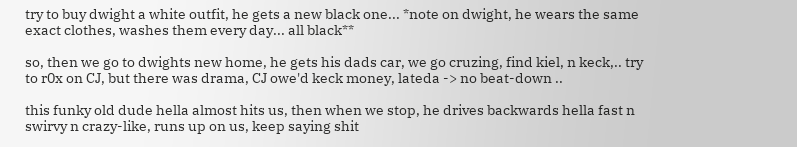try to buy dwight a white outfit, he gets a new black one... *note on dwight, he wears the same exact clothes, washes them every day... all black**

so, then we go to dwights new home, he gets his dads car, we go cruzing, find kiel, n keck,.. try to r0x on CJ, but there was drama, CJ owe'd keck money, lateda -> no beat-down ..

this funky old dude hella almost hits us, then when we stop, he drives backwards hella fast n swirvy n crazy-like, runs up on us, keep saying shit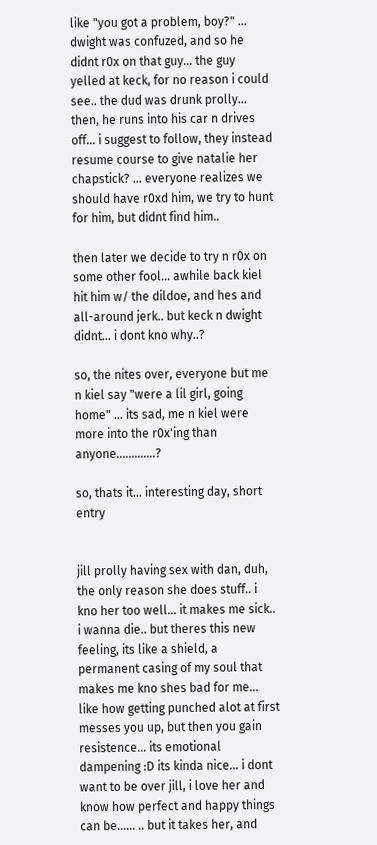like "you got a problem, boy?" ... dwight was confuzed, and so he didnt r0x on that guy... the guy yelled at keck, for no reason i could see.. the dud was drunk prolly... then, he runs into his car n drives off... i suggest to follow, they instead resume course to give natalie her chapstick? ... everyone realizes we should have r0xd him, we try to hunt for him, but didnt find him..

then later we decide to try n r0x on some other fool... awhile back kiel hit him w/ the dildoe, and hes and all-around jerk.. but keck n dwight didnt... i dont kno why..?

so, the nites over, everyone but me n kiel say "were a lil girl, going home" ... its sad, me n kiel were more into the r0x'ing than anyone.............?

so, thats it... interesting day, short entry


jill prolly having sex with dan, duh, the only reason she does stuff.. i kno her too well... it makes me sick.. i wanna die.. but theres this new feeling, its like a shield, a permanent casing of my soul that makes me kno shes bad for me... like how getting punched alot at first messes you up, but then you gain resistence... its emotional dampening :D its kinda nice... i dont want to be over jill, i love her and know how perfect and happy things can be...... .. but it takes her, and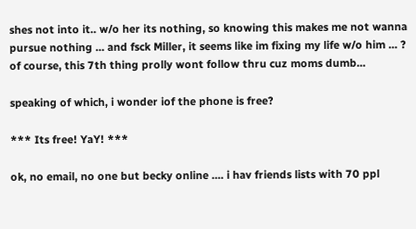shes not into it.. w/o her its nothing, so knowing this makes me not wanna pursue nothing ... and fsck Miller, it seems like im fixing my life w/o him ... ? of course, this 7th thing prolly wont follow thru cuz moms dumb...

speaking of which, i wonder iof the phone is free?

*** Its free! YaY! ***

ok, no email, no one but becky online .... i hav friends lists with 70 ppl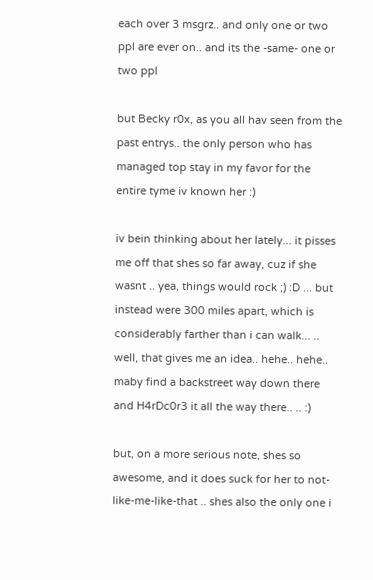each over 3 msgrz.. and only one or two ppl are ever on.. and its the -same- one or two ppl

but Becky r0x, as you all hav seen from the past entrys.. the only person who has managed top stay in my favor for the entire tyme iv known her :)

iv bein thinking about her lately... it pisses me off that shes so far away, cuz if she wasnt .. yea, things would rock ;) :D ... but instead were 300 miles apart, which is considerably farther than i can walk... .. well, that gives me an idea.. hehe.. hehe.. maby find a backstreet way down there and H4rDc0r3 it all the way there.. .. :)

but, on a more serious note, shes so awesome, and it does suck for her to not-like-me-like-that .. shes also the only one i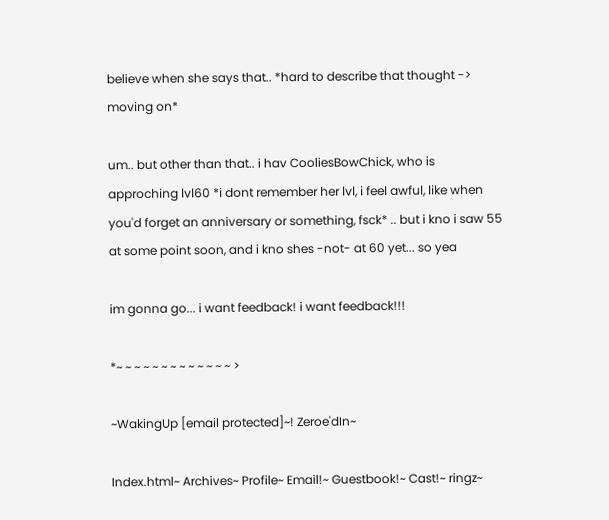believe when she says that.. *hard to describe that thought -> moving on*

um.. but other than that.. i hav CooliesBowChick, who is approching lvl60 *i dont remember her lvl, i feel awful, like when you'd forget an anniversary or something, fsck* .. but i kno i saw 55 at some point soon, and i kno shes -not- at 60 yet... so yea

im gonna go... i want feedback! i want feedback!!!

*~ ~ ~ ~ ~ ~ ~ ~ ~ ~ ~ ~ ~ >

~WakingUp [email protected]~! Zeroe'dIn~

Index.html~ Archives~ Profile~ Email!~ Guestbook!~ Cast!~ ringz~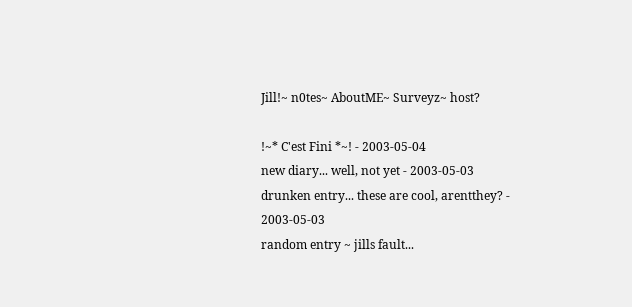Jill!~ n0tes~ AboutME~ Surveyz~ host?

!~* C'est Fini *~! - 2003-05-04
new diary... well, not yet - 2003-05-03
drunken entry... these are cool, arentthey? - 2003-05-03
random entry ~ jills fault...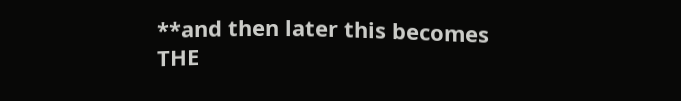**and then later this becomes THE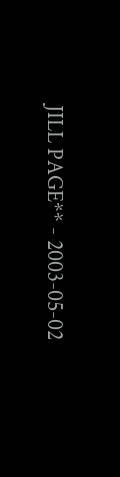JILL PAGE** - 2003-05-02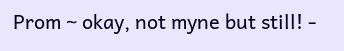Prom ~ okay, not myne but still! -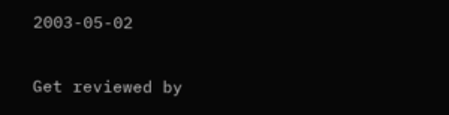2003-05-02

Get reviewed by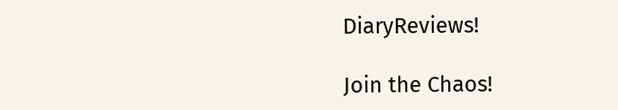DiaryReviews!

Join the Chaos!